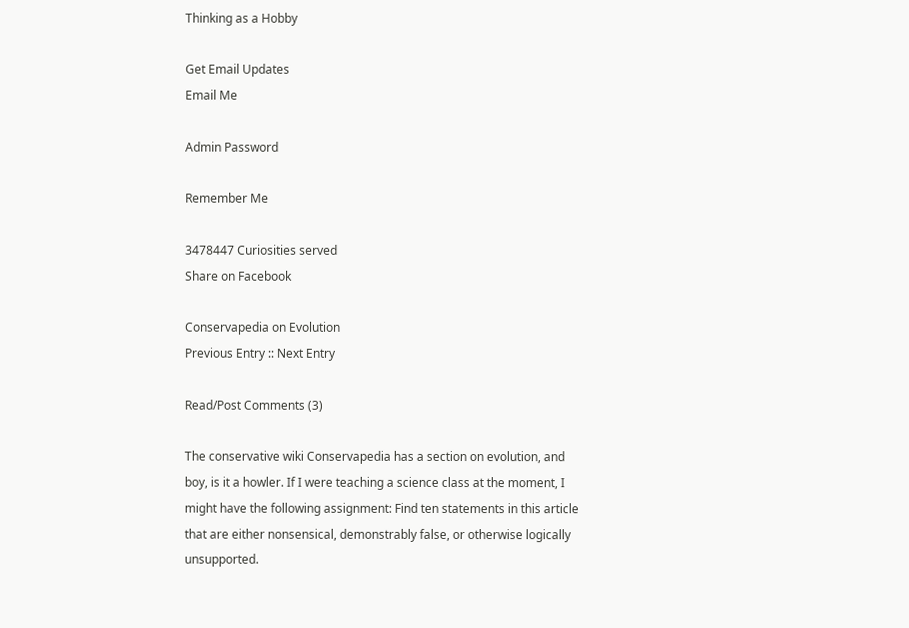Thinking as a Hobby

Get Email Updates
Email Me

Admin Password

Remember Me

3478447 Curiosities served
Share on Facebook

Conservapedia on Evolution
Previous Entry :: Next Entry

Read/Post Comments (3)

The conservative wiki Conservapedia has a section on evolution, and boy, is it a howler. If I were teaching a science class at the moment, I might have the following assignment: Find ten statements in this article that are either nonsensical, demonstrably false, or otherwise logically unsupported.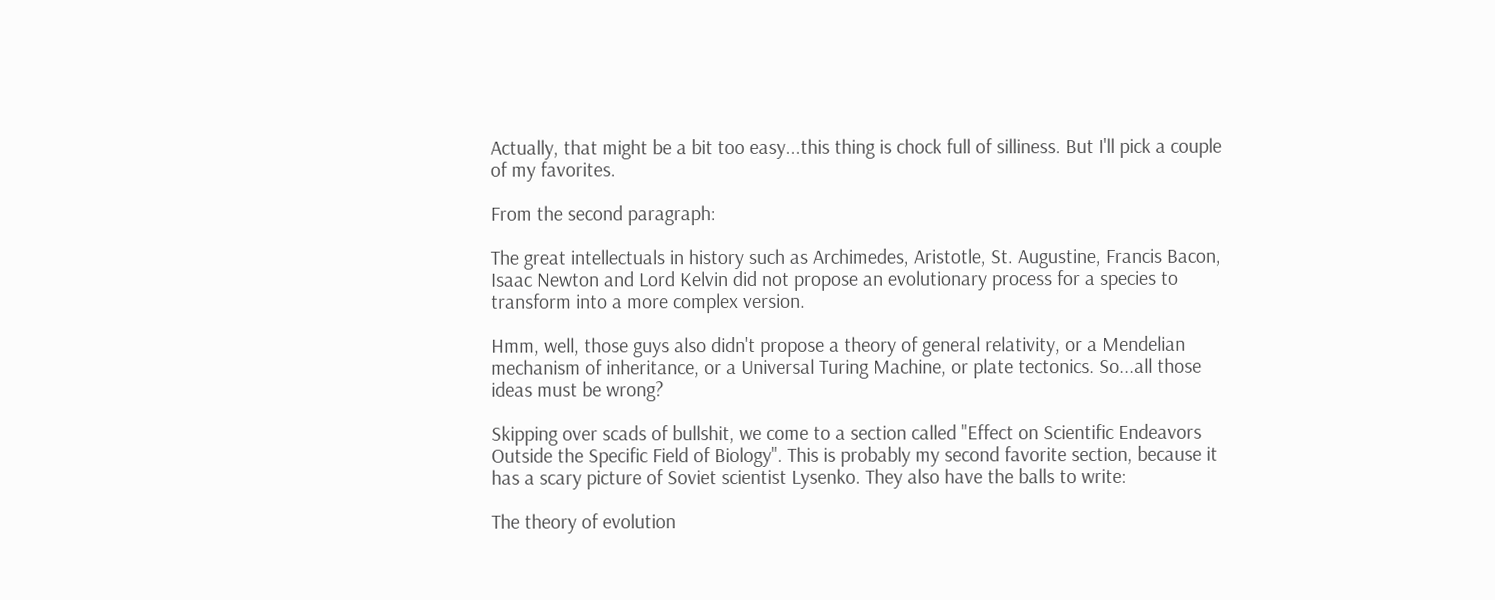Actually, that might be a bit too easy...this thing is chock full of silliness. But I'll pick a couple of my favorites.

From the second paragraph:

The great intellectuals in history such as Archimedes, Aristotle, St. Augustine, Francis Bacon, Isaac Newton and Lord Kelvin did not propose an evolutionary process for a species to transform into a more complex version.

Hmm, well, those guys also didn't propose a theory of general relativity, or a Mendelian mechanism of inheritance, or a Universal Turing Machine, or plate tectonics. So...all those ideas must be wrong?

Skipping over scads of bullshit, we come to a section called "Effect on Scientific Endeavors Outside the Specific Field of Biology". This is probably my second favorite section, because it has a scary picture of Soviet scientist Lysenko. They also have the balls to write:

The theory of evolution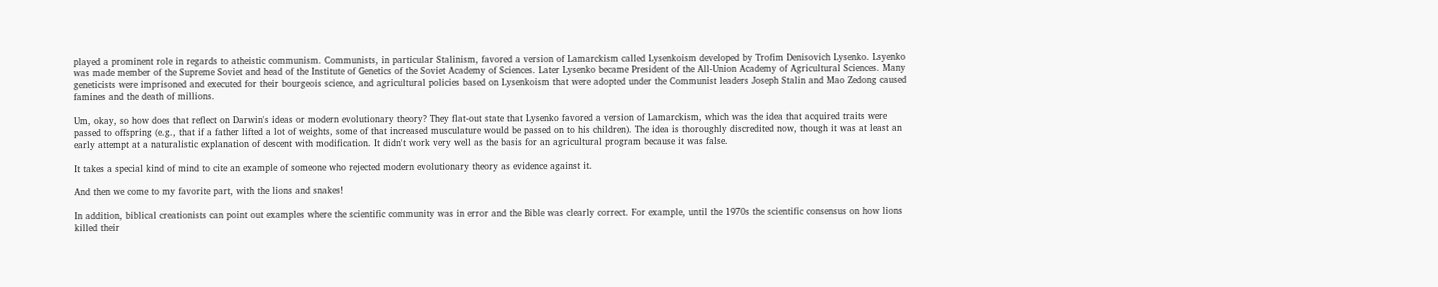played a prominent role in regards to atheistic communism. Communists, in particular Stalinism, favored a version of Lamarckism called Lysenkoism developed by Trofim Denisovich Lysenko. Lsyenko was made member of the Supreme Soviet and head of the Institute of Genetics of the Soviet Academy of Sciences. Later Lysenko became President of the All-Union Academy of Agricultural Sciences. Many geneticists were imprisoned and executed for their bourgeois science, and agricultural policies based on Lysenkoism that were adopted under the Communist leaders Joseph Stalin and Mao Zedong caused famines and the death of millions.

Um, okay, so how does that reflect on Darwin's ideas or modern evolutionary theory? They flat-out state that Lysenko favored a version of Lamarckism, which was the idea that acquired traits were passed to offspring (e.g., that if a father lifted a lot of weights, some of that increased musculature would be passed on to his children). The idea is thoroughly discredited now, though it was at least an early attempt at a naturalistic explanation of descent with modification. It didn't work very well as the basis for an agricultural program because it was false.

It takes a special kind of mind to cite an example of someone who rejected modern evolutionary theory as evidence against it.

And then we come to my favorite part, with the lions and snakes!

In addition, biblical creationists can point out examples where the scientific community was in error and the Bible was clearly correct. For example, until the 1970s the scientific consensus on how lions killed their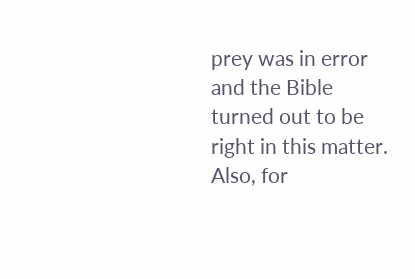prey was in error and the Bible turned out to be right in this matter. Also, for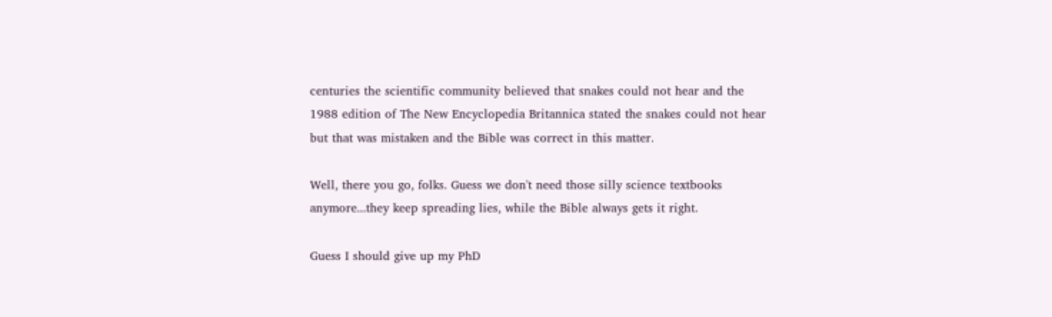centuries the scientific community believed that snakes could not hear and the 1988 edition of The New Encyclopedia Britannica stated the snakes could not hear but that was mistaken and the Bible was correct in this matter.

Well, there you go, folks. Guess we don't need those silly science textbooks anymore...they keep spreading lies, while the Bible always gets it right.

Guess I should give up my PhD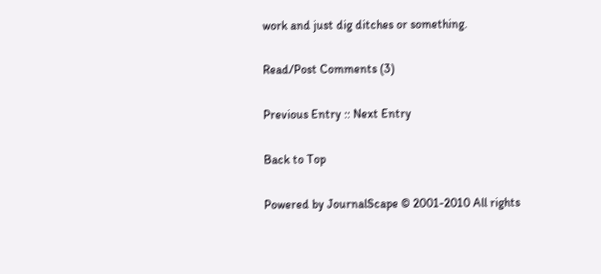work and just dig ditches or something.

Read/Post Comments (3)

Previous Entry :: Next Entry

Back to Top

Powered by JournalScape © 2001-2010 All rights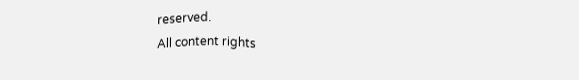reserved.
All content rights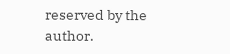reserved by the author.